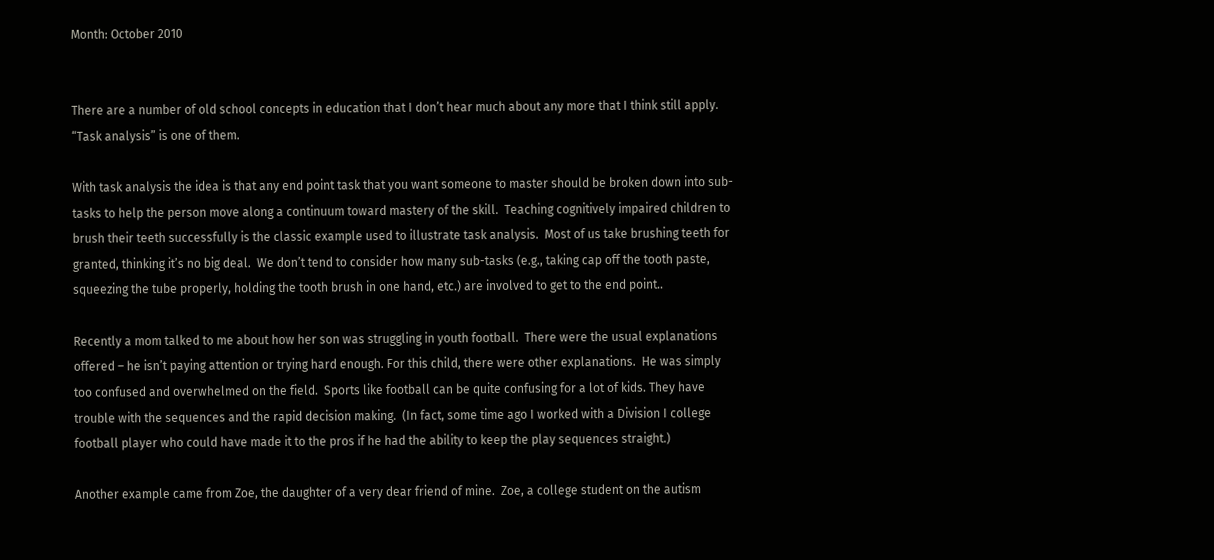Month: October 2010


There are a number of old school concepts in education that I don’t hear much about any more that I think still apply.  “Task analysis” is one of them.

With task analysis the idea is that any end point task that you want someone to master should be broken down into sub-tasks to help the person move along a continuum toward mastery of the skill.  Teaching cognitively impaired children to brush their teeth successfully is the classic example used to illustrate task analysis.  Most of us take brushing teeth for granted, thinking it’s no big deal.  We don’t tend to consider how many sub-tasks (e.g., taking cap off the tooth paste, squeezing the tube properly, holding the tooth brush in one hand, etc.) are involved to get to the end point..

Recently a mom talked to me about how her son was struggling in youth football.  There were the usual explanations offered – he isn’t paying attention or trying hard enough. For this child, there were other explanations.  He was simply too confused and overwhelmed on the field.  Sports like football can be quite confusing for a lot of kids. They have trouble with the sequences and the rapid decision making.  (In fact, some time ago I worked with a Division I college football player who could have made it to the pros if he had the ability to keep the play sequences straight.)

Another example came from Zoe, the daughter of a very dear friend of mine.  Zoe, a college student on the autism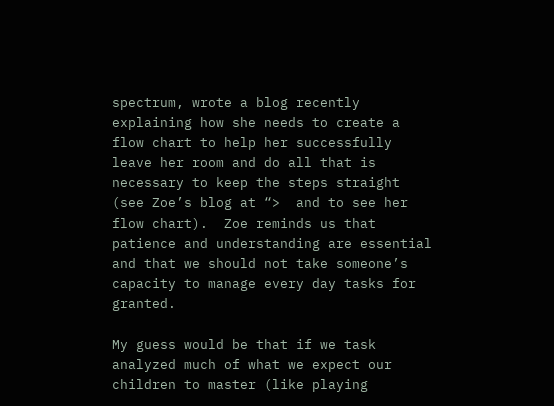spectrum, wrote a blog recently explaining how she needs to create a flow chart to help her successfully leave her room and do all that is necessary to keep the steps straight (see Zoe’s blog at “>  and to see her flow chart).  Zoe reminds us that patience and understanding are essential and that we should not take someone’s capacity to manage every day tasks for granted.

My guess would be that if we task analyzed much of what we expect our children to master (like playing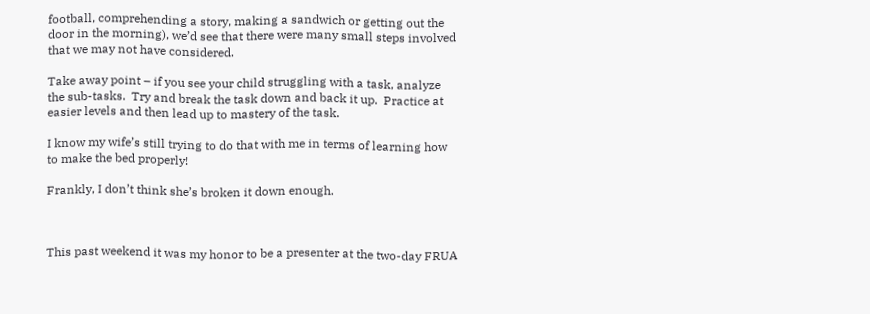football, comprehending a story, making a sandwich or getting out the door in the morning), we’d see that there were many small steps involved that we may not have considered.

Take away point – if you see your child struggling with a task, analyze the sub-tasks.  Try and break the task down and back it up.  Practice at easier levels and then lead up to mastery of the task.

I know my wife’s still trying to do that with me in terms of learning how to make the bed properly!

Frankly, I don’t think she’s broken it down enough.



This past weekend it was my honor to be a presenter at the two-day FRUA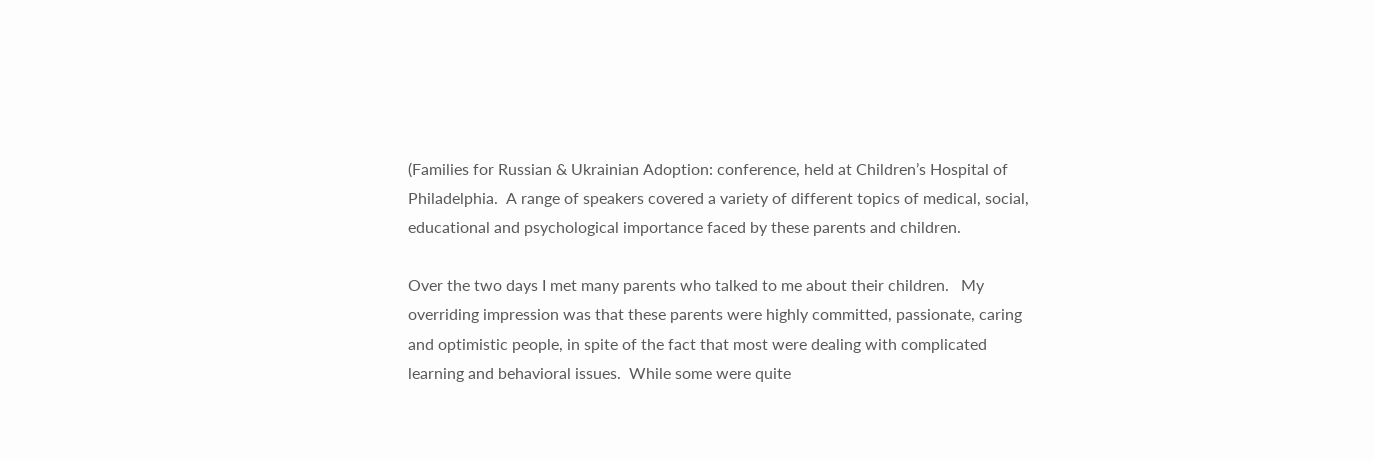(Families for Russian & Ukrainian Adoption: conference, held at Children’s Hospital of Philadelphia.  A range of speakers covered a variety of different topics of medical, social, educational and psychological importance faced by these parents and children.

Over the two days I met many parents who talked to me about their children.   My overriding impression was that these parents were highly committed, passionate, caring and optimistic people, in spite of the fact that most were dealing with complicated learning and behavioral issues.  While some were quite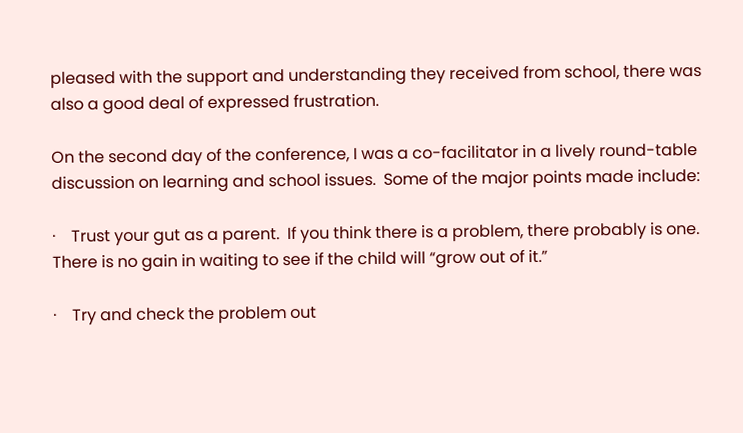pleased with the support and understanding they received from school, there was also a good deal of expressed frustration.

On the second day of the conference, I was a co-facilitator in a lively round-table discussion on learning and school issues.  Some of the major points made include:

·    Trust your gut as a parent.  If you think there is a problem, there probably is one. There is no gain in waiting to see if the child will “grow out of it.”

·    Try and check the problem out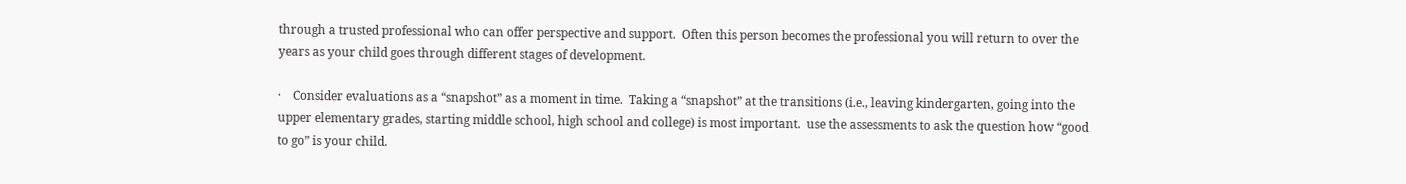through a trusted professional who can offer perspective and support.  Often this person becomes the professional you will return to over the years as your child goes through different stages of development.

·    Consider evaluations as a “snapshot” as a moment in time.  Taking a “snapshot” at the transitions (i.e., leaving kindergarten, going into the upper elementary grades, starting middle school, high school and college) is most important.  use the assessments to ask the question how “good to go” is your child.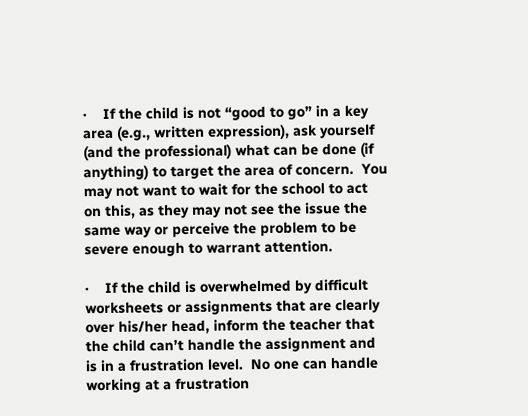·    If the child is not “good to go” in a key area (e.g., written expression), ask yourself (and the professional) what can be done (if anything) to target the area of concern.  You may not want to wait for the school to act  on this, as they may not see the issue the same way or perceive the problem to be severe enough to warrant attention.

·    If the child is overwhelmed by difficult worksheets or assignments that are clearly over his/her head, inform the teacher that the child can’t handle the assignment and is in a frustration level.  No one can handle working at a frustration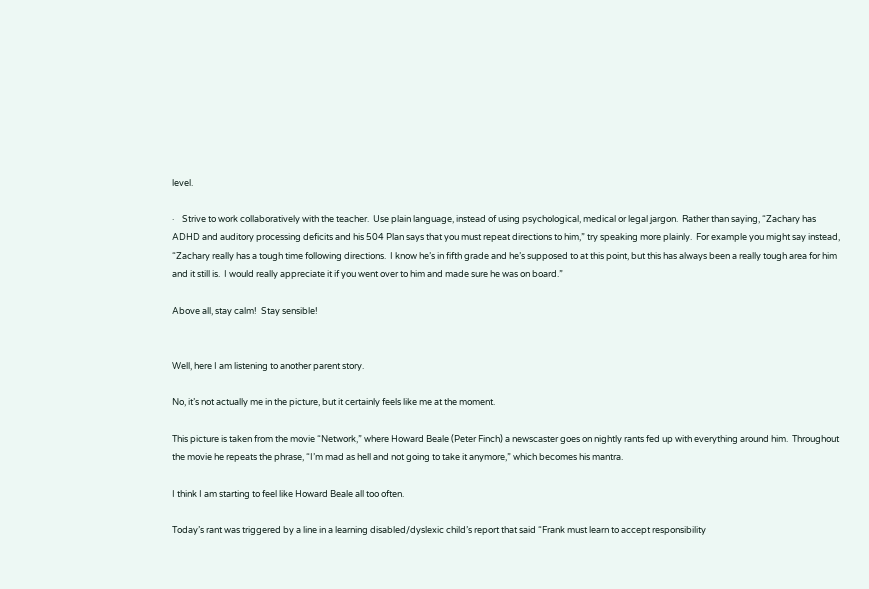level.

·    Strive to work collaboratively with the teacher.  Use plain language, instead of using psychological, medical or legal jargon.  Rather than saying, “Zachary has ADHD and auditory processing deficits and his 504 Plan says that you must repeat directions to him,” try speaking more plainly.  For example you might say instead, “Zachary really has a tough time following directions.  I know he’s in fifth grade and he’s supposed to at this point, but this has always been a really tough area for him and it still is.  I would really appreciate it if you went over to him and made sure he was on board.”

Above all, stay calm!  Stay sensible!


Well, here I am listening to another parent story.

No, it’s not actually me in the picture, but it certainly feels like me at the moment.

This picture is taken from the movie “Network,” where Howard Beale (Peter Finch) a newscaster goes on nightly rants fed up with everything around him.  Throughout the movie he repeats the phrase, “I’m mad as hell and not going to take it anymore,” which becomes his mantra.

I think I am starting to feel like Howard Beale all too often.

Today’s rant was triggered by a line in a learning disabled/dyslexic child’s report that said “Frank must learn to accept responsibility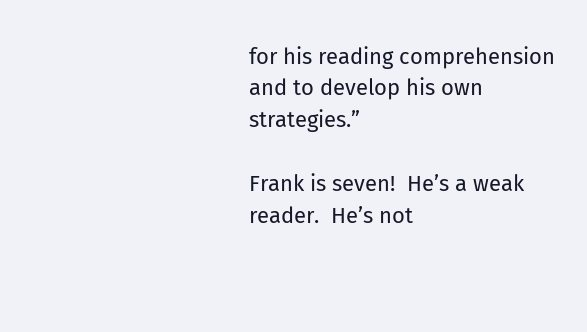for his reading comprehension and to develop his own strategies.”

Frank is seven!  He’s a weak reader.  He’s not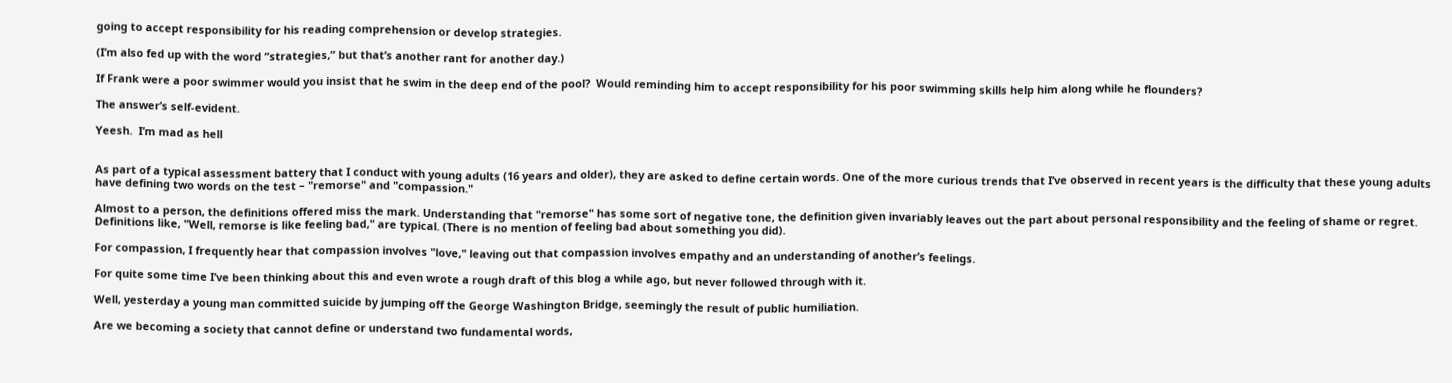going to accept responsibility for his reading comprehension or develop strategies.

(I’m also fed up with the word “strategies,” but that’s another rant for another day.)

If Frank were a poor swimmer would you insist that he swim in the deep end of the pool?  Would reminding him to accept responsibility for his poor swimming skills help him along while he flounders?

The answer’s self-evident.

Yeesh.  I’m mad as hell


As part of a typical assessment battery that I conduct with young adults (16 years and older), they are asked to define certain words. One of the more curious trends that I’ve observed in recent years is the difficulty that these young adults have defining two words on the test – "remorse" and "compassion."

Almost to a person, the definitions offered miss the mark. Understanding that "remorse" has some sort of negative tone, the definition given invariably leaves out the part about personal responsibility and the feeling of shame or regret. Definitions like, "Well, remorse is like feeling bad," are typical. (There is no mention of feeling bad about something you did).

For compassion, I frequently hear that compassion involves "love," leaving out that compassion involves empathy and an understanding of another’s feelings.

For quite some time I’ve been thinking about this and even wrote a rough draft of this blog a while ago, but never followed through with it.

Well, yesterday a young man committed suicide by jumping off the George Washington Bridge, seemingly the result of public humiliation.

Are we becoming a society that cannot define or understand two fundamental words,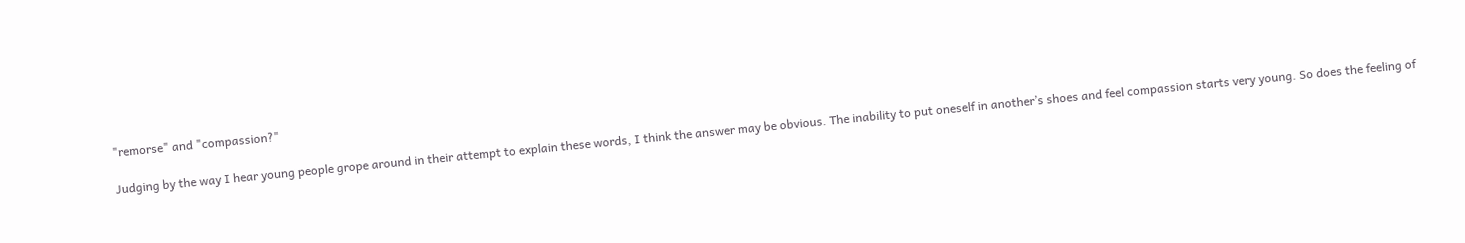"remorse" and "compassion?"

Judging by the way I hear young people grope around in their attempt to explain these words, I think the answer may be obvious. The inability to put oneself in another’s shoes and feel compassion starts very young. So does the feeling of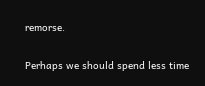remorse.

Perhaps we should spend less time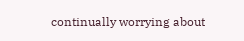continually worrying about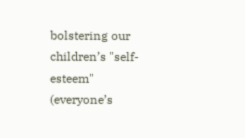bolstering our children’s "self-esteem" (everyone’s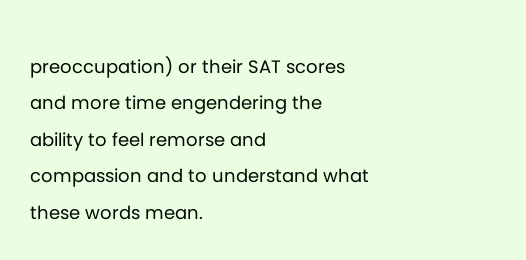preoccupation) or their SAT scores and more time engendering the ability to feel remorse and compassion and to understand what these words mean.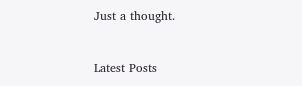Just a thought.


Latest Posts